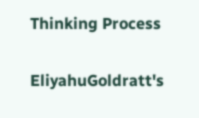Thinking Process

EliyahuGoldratt's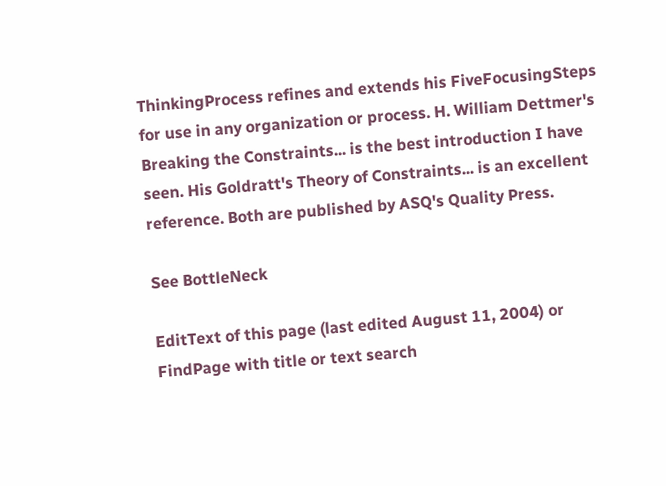ThinkingProcess refines and extends his FiveFocusingSteps for use in any organization or process. H. William Dettmer's Breaking the Constraints... is the best introduction I have seen. His Goldratt's Theory of Constraints... is an excellent reference. Both are published by ASQ's Quality Press.

See BottleNeck

EditText of this page (last edited August 11, 2004) or FindPage with title or text search